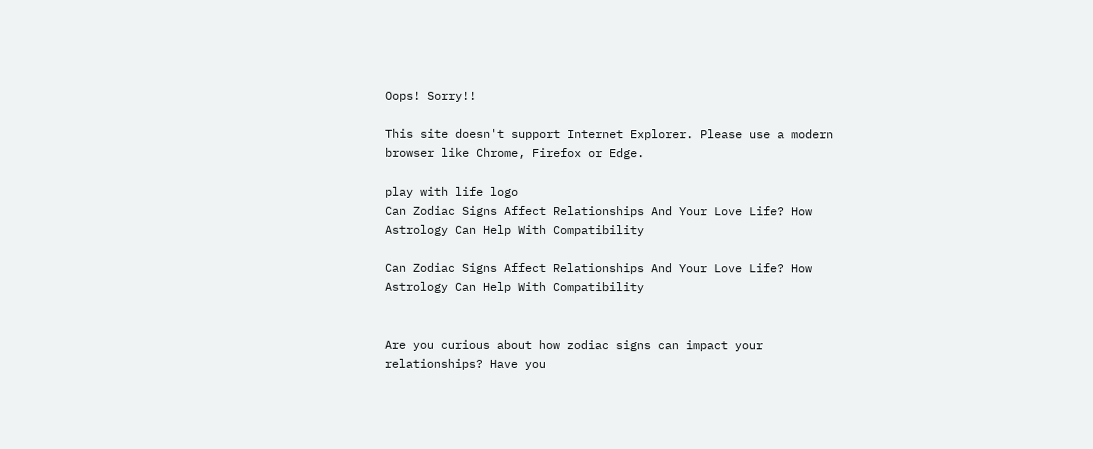Oops! Sorry!!

This site doesn't support Internet Explorer. Please use a modern browser like Chrome, Firefox or Edge.

play with life logo
Can Zodiac Signs Affect Relationships And Your Love Life? How Astrology Can Help With Compatibility

Can Zodiac Signs Affect Relationships And Your Love Life? How Astrology Can Help With Compatibility


Are you curious about how zodiac signs can impact your relationships? Have you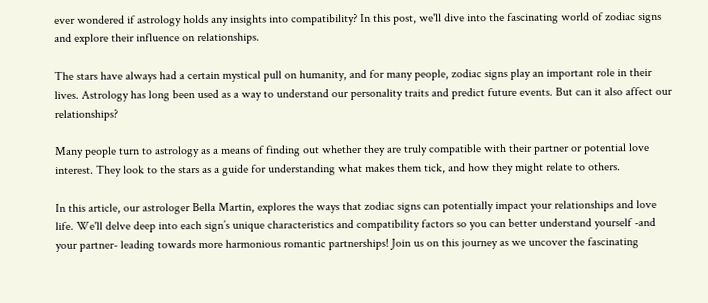ever wondered if astrology holds any insights into compatibility? In this post, we'll dive into the fascinating world of zodiac signs and explore their influence on relationships.

The stars have always had a certain mystical pull on humanity, and for many people, zodiac signs play an important role in their lives. Astrology has long been used as a way to understand our personality traits and predict future events. But can it also affect our relationships?

Many people turn to astrology as a means of finding out whether they are truly compatible with their partner or potential love interest. They look to the stars as a guide for understanding what makes them tick, and how they might relate to others.

In this article, our astrologer Bella Martin, explores the ways that zodiac signs can potentially impact your relationships and love life. We'll delve deep into each sign’s unique characteristics and compatibility factors so you can better understand yourself -and your partner- leading towards more harmonious romantic partnerships! Join us on this journey as we uncover the fascinating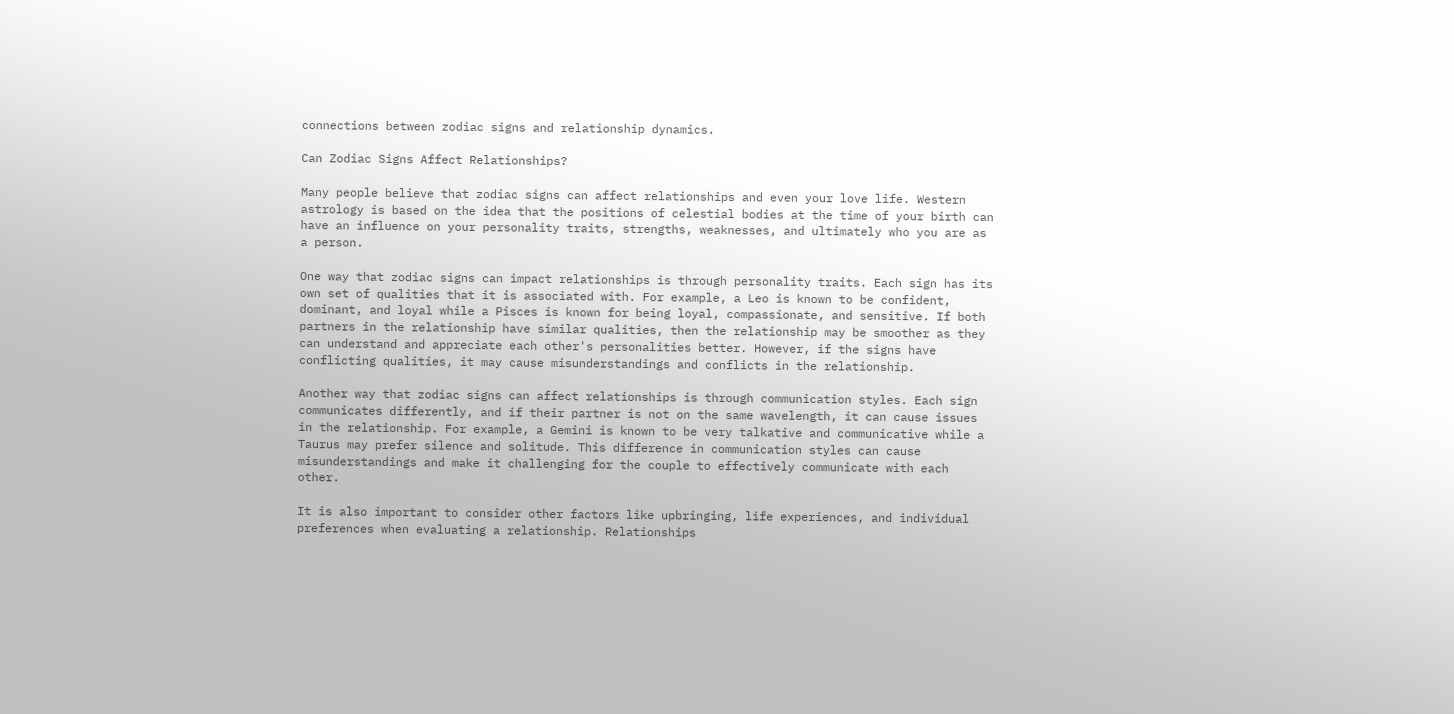connections between zodiac signs and relationship dynamics.

Can Zodiac Signs Affect Relationships?

Many people believe that zodiac signs can affect relationships and even your love life. Western astrology is based on the idea that the positions of celestial bodies at the time of your birth can have an influence on your personality traits, strengths, weaknesses, and ultimately who you are as a person.

One way that zodiac signs can impact relationships is through personality traits. Each sign has its own set of qualities that it is associated with. For example, a Leo is known to be confident, dominant, and loyal while a Pisces is known for being loyal, compassionate, and sensitive. If both partners in the relationship have similar qualities, then the relationship may be smoother as they can understand and appreciate each other's personalities better. However, if the signs have conflicting qualities, it may cause misunderstandings and conflicts in the relationship.

Another way that zodiac signs can affect relationships is through communication styles. Each sign communicates differently, and if their partner is not on the same wavelength, it can cause issues in the relationship. For example, a Gemini is known to be very talkative and communicative while a Taurus may prefer silence and solitude. This difference in communication styles can cause misunderstandings and make it challenging for the couple to effectively communicate with each other.

It is also important to consider other factors like upbringing, life experiences, and individual preferences when evaluating a relationship. Relationships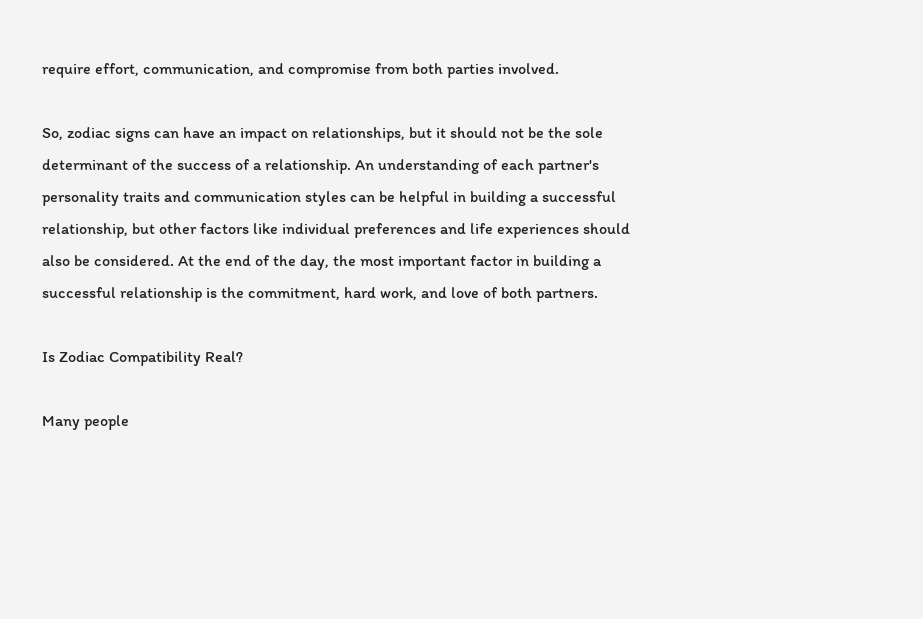require effort, communication, and compromise from both parties involved.

So, zodiac signs can have an impact on relationships, but it should not be the sole determinant of the success of a relationship. An understanding of each partner's personality traits and communication styles can be helpful in building a successful relationship, but other factors like individual preferences and life experiences should also be considered. At the end of the day, the most important factor in building a successful relationship is the commitment, hard work, and love of both partners.

Is Zodiac Compatibility Real?

Many people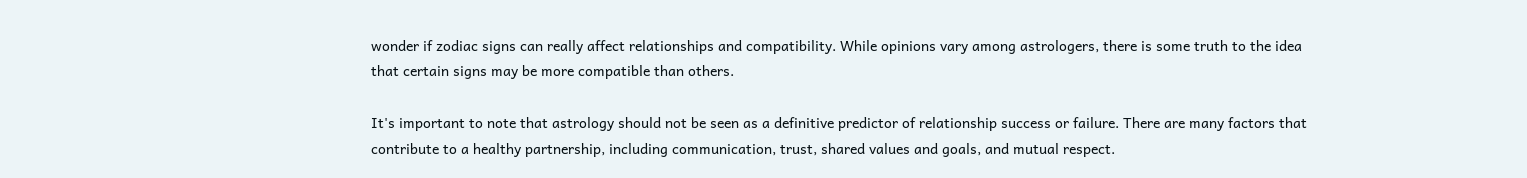wonder if zodiac signs can really affect relationships and compatibility. While opinions vary among astrologers, there is some truth to the idea that certain signs may be more compatible than others.

It's important to note that astrology should not be seen as a definitive predictor of relationship success or failure. There are many factors that contribute to a healthy partnership, including communication, trust, shared values and goals, and mutual respect.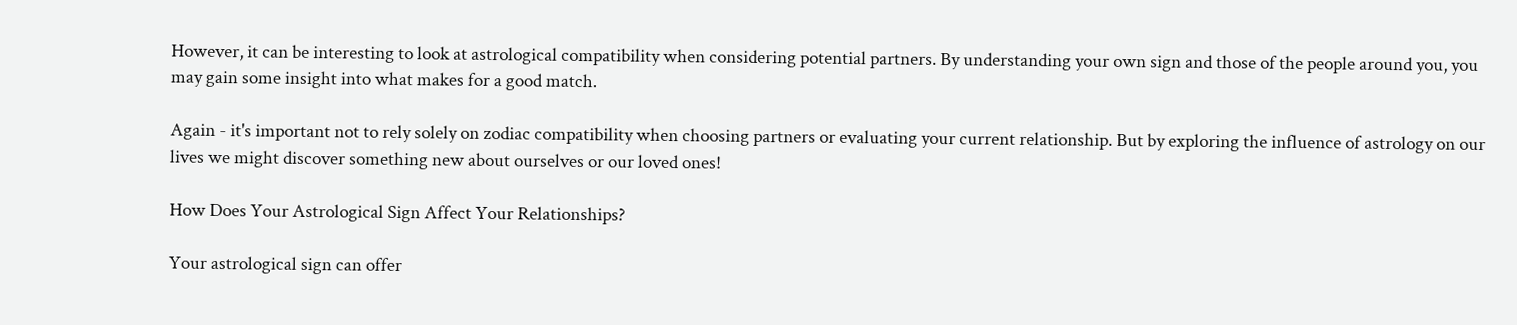However, it can be interesting to look at astrological compatibility when considering potential partners. By understanding your own sign and those of the people around you, you may gain some insight into what makes for a good match.

Again - it's important not to rely solely on zodiac compatibility when choosing partners or evaluating your current relationship. But by exploring the influence of astrology on our lives we might discover something new about ourselves or our loved ones!

How Does Your Astrological Sign Affect Your Relationships?

Your astrological sign can offer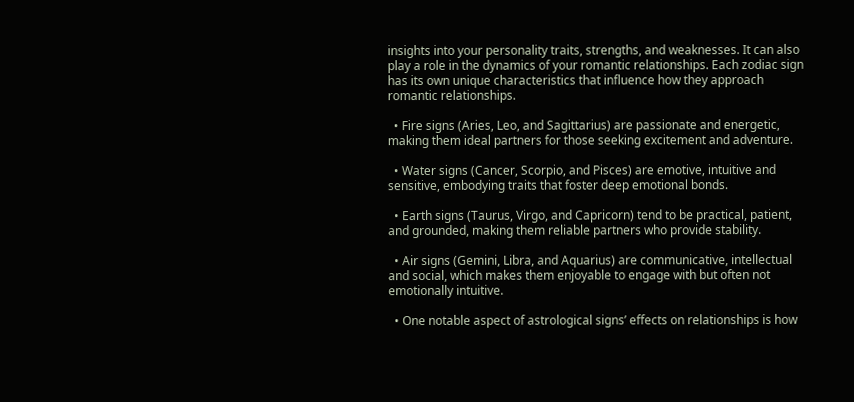insights into your personality traits, strengths, and weaknesses. It can also play a role in the dynamics of your romantic relationships. Each zodiac sign has its own unique characteristics that influence how they approach romantic relationships.

  • Fire signs (Aries, Leo, and Sagittarius) are passionate and energetic, making them ideal partners for those seeking excitement and adventure.

  • Water signs (Cancer, Scorpio, and Pisces) are emotive, intuitive and sensitive, embodying traits that foster deep emotional bonds.

  • Earth signs (Taurus, Virgo, and Capricorn) tend to be practical, patient, and grounded, making them reliable partners who provide stability.

  • Air signs (Gemini, Libra, and Aquarius) are communicative, intellectual and social, which makes them enjoyable to engage with but often not emotionally intuitive.

  • One notable aspect of astrological signs’ effects on relationships is how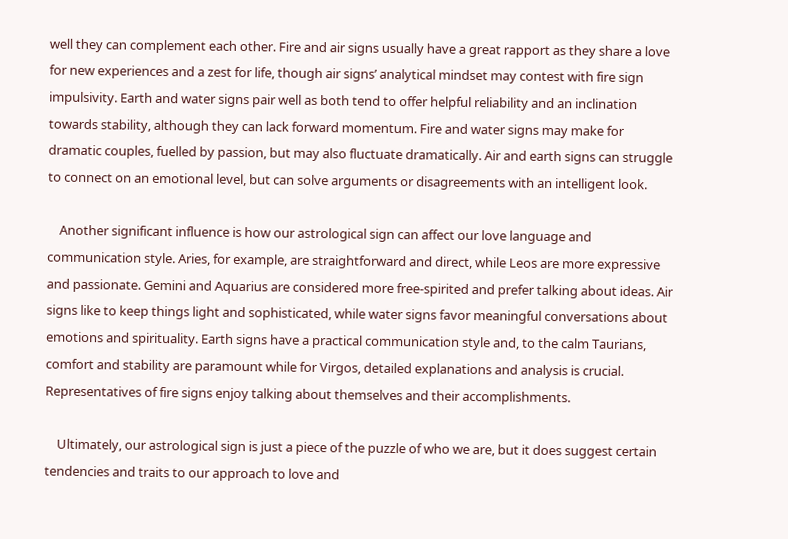well they can complement each other. Fire and air signs usually have a great rapport as they share a love for new experiences and a zest for life, though air signs’ analytical mindset may contest with fire sign impulsivity. Earth and water signs pair well as both tend to offer helpful reliability and an inclination towards stability, although they can lack forward momentum. Fire and water signs may make for dramatic couples, fuelled by passion, but may also fluctuate dramatically. Air and earth signs can struggle to connect on an emotional level, but can solve arguments or disagreements with an intelligent look.

    Another significant influence is how our astrological sign can affect our love language and communication style. Aries, for example, are straightforward and direct, while Leos are more expressive and passionate. Gemini and Aquarius are considered more free-spirited and prefer talking about ideas. Air signs like to keep things light and sophisticated, while water signs favor meaningful conversations about emotions and spirituality. Earth signs have a practical communication style and, to the calm Taurians, comfort and stability are paramount while for Virgos, detailed explanations and analysis is crucial. Representatives of fire signs enjoy talking about themselves and their accomplishments.

    Ultimately, our astrological sign is just a piece of the puzzle of who we are, but it does suggest certain tendencies and traits to our approach to love and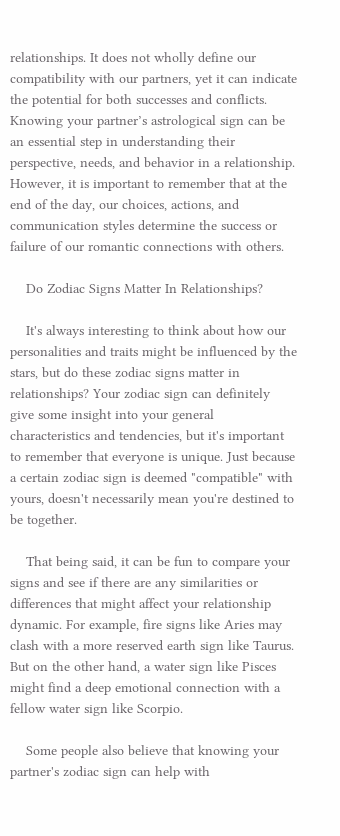relationships. It does not wholly define our compatibility with our partners, yet it can indicate the potential for both successes and conflicts. Knowing your partner’s astrological sign can be an essential step in understanding their perspective, needs, and behavior in a relationship. However, it is important to remember that at the end of the day, our choices, actions, and communication styles determine the success or failure of our romantic connections with others.

    Do Zodiac Signs Matter In Relationships?

    It's always interesting to think about how our personalities and traits might be influenced by the stars, but do these zodiac signs matter in relationships? Your zodiac sign can definitely give some insight into your general characteristics and tendencies, but it's important to remember that everyone is unique. Just because a certain zodiac sign is deemed "compatible" with yours, doesn't necessarily mean you're destined to be together.

    That being said, it can be fun to compare your signs and see if there are any similarities or differences that might affect your relationship dynamic. For example, fire signs like Aries may clash with a more reserved earth sign like Taurus. But on the other hand, a water sign like Pisces might find a deep emotional connection with a fellow water sign like Scorpio.

    Some people also believe that knowing your partner's zodiac sign can help with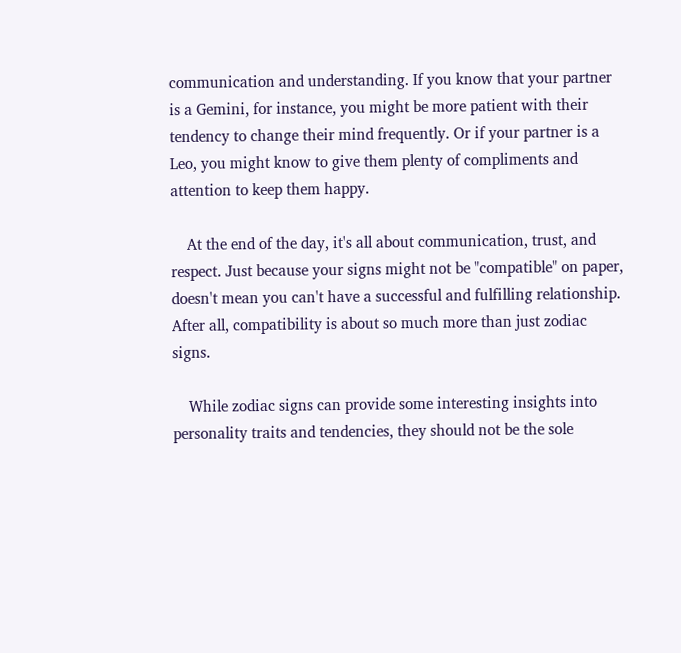communication and understanding. If you know that your partner is a Gemini, for instance, you might be more patient with their tendency to change their mind frequently. Or if your partner is a Leo, you might know to give them plenty of compliments and attention to keep them happy.

    At the end of the day, it's all about communication, trust, and respect. Just because your signs might not be "compatible" on paper, doesn't mean you can't have a successful and fulfilling relationship. After all, compatibility is about so much more than just zodiac signs.

    While zodiac signs can provide some interesting insights into personality traits and tendencies, they should not be the sole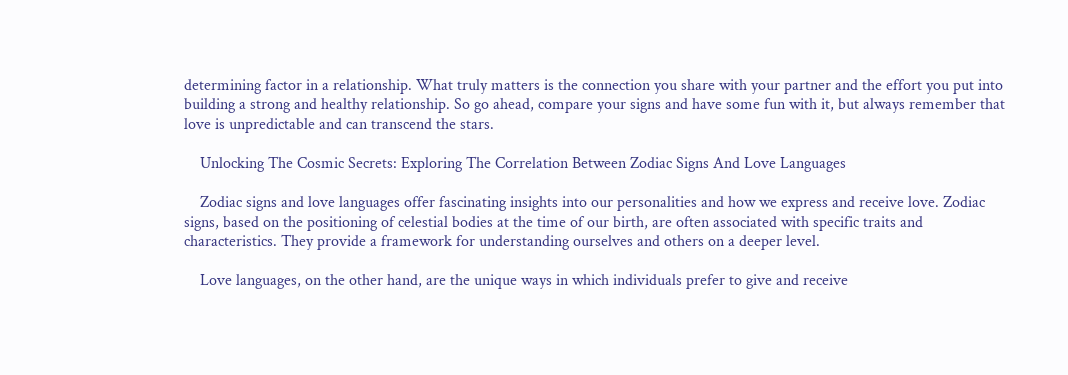determining factor in a relationship. What truly matters is the connection you share with your partner and the effort you put into building a strong and healthy relationship. So go ahead, compare your signs and have some fun with it, but always remember that love is unpredictable and can transcend the stars.

    Unlocking The Cosmic Secrets: Exploring The Correlation Between Zodiac Signs And Love Languages

    Zodiac signs and love languages offer fascinating insights into our personalities and how we express and receive love. Zodiac signs, based on the positioning of celestial bodies at the time of our birth, are often associated with specific traits and characteristics. They provide a framework for understanding ourselves and others on a deeper level.

    Love languages, on the other hand, are the unique ways in which individuals prefer to give and receive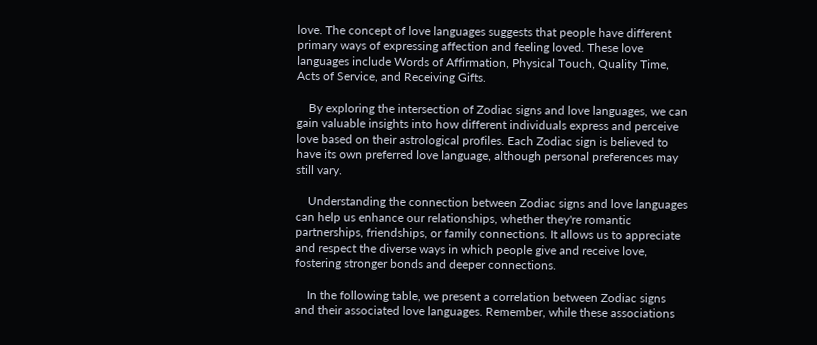love. The concept of love languages suggests that people have different primary ways of expressing affection and feeling loved. These love languages include Words of Affirmation, Physical Touch, Quality Time, Acts of Service, and Receiving Gifts.

    By exploring the intersection of Zodiac signs and love languages, we can gain valuable insights into how different individuals express and perceive love based on their astrological profiles. Each Zodiac sign is believed to have its own preferred love language, although personal preferences may still vary.

    Understanding the connection between Zodiac signs and love languages can help us enhance our relationships, whether they're romantic partnerships, friendships, or family connections. It allows us to appreciate and respect the diverse ways in which people give and receive love, fostering stronger bonds and deeper connections.

    In the following table, we present a correlation between Zodiac signs and their associated love languages. Remember, while these associations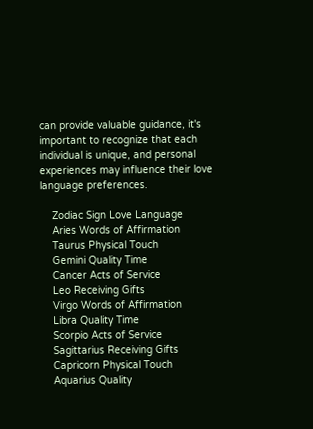can provide valuable guidance, it's important to recognize that each individual is unique, and personal experiences may influence their love language preferences.

    Zodiac Sign Love Language
    Aries Words of Affirmation
    Taurus Physical Touch
    Gemini Quality Time
    Cancer Acts of Service
    Leo Receiving Gifts
    Virgo Words of Affirmation
    Libra Quality Time
    Scorpio Acts of Service
    Sagittarius Receiving Gifts
    Capricorn Physical Touch
    Aquarius Quality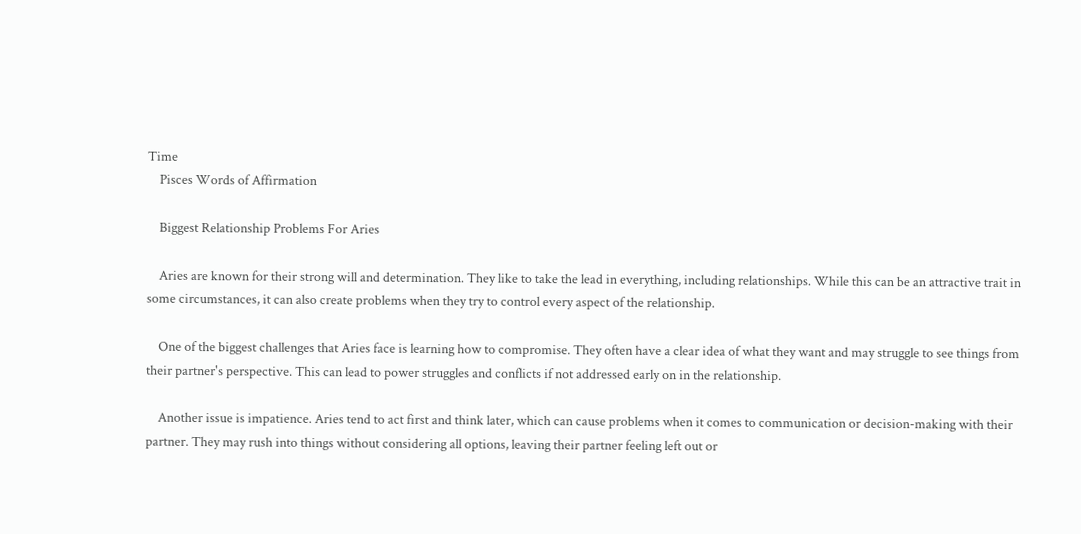Time
    Pisces Words of Affirmation

    Biggest Relationship Problems For Aries

    Aries are known for their strong will and determination. They like to take the lead in everything, including relationships. While this can be an attractive trait in some circumstances, it can also create problems when they try to control every aspect of the relationship.

    One of the biggest challenges that Aries face is learning how to compromise. They often have a clear idea of what they want and may struggle to see things from their partner's perspective. This can lead to power struggles and conflicts if not addressed early on in the relationship.

    Another issue is impatience. Aries tend to act first and think later, which can cause problems when it comes to communication or decision-making with their partner. They may rush into things without considering all options, leaving their partner feeling left out or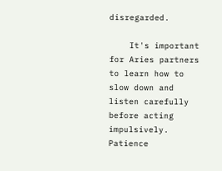disregarded.

    It's important for Aries partners to learn how to slow down and listen carefully before acting impulsively. Patience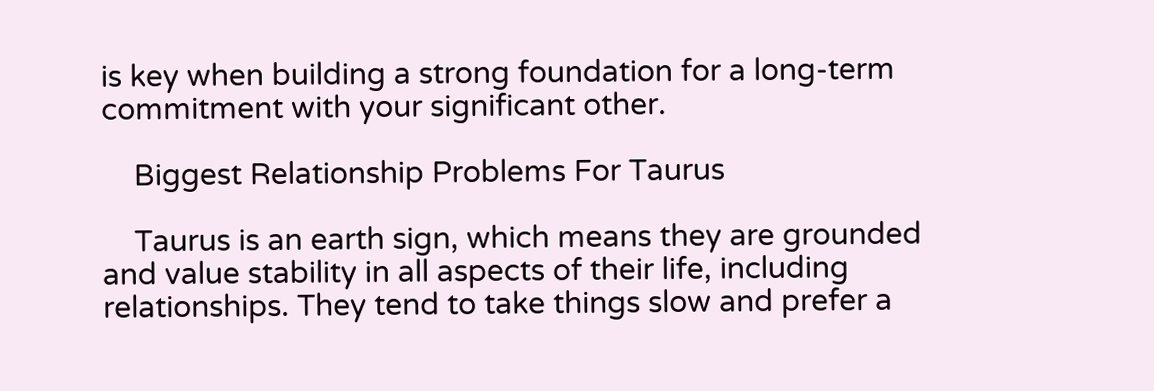is key when building a strong foundation for a long-term commitment with your significant other.

    Biggest Relationship Problems For Taurus

    Taurus is an earth sign, which means they are grounded and value stability in all aspects of their life, including relationships. They tend to take things slow and prefer a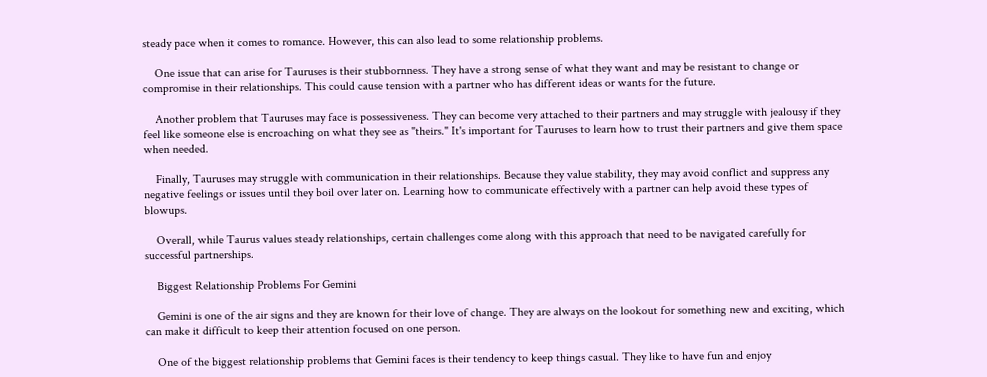steady pace when it comes to romance. However, this can also lead to some relationship problems.

    One issue that can arise for Tauruses is their stubbornness. They have a strong sense of what they want and may be resistant to change or compromise in their relationships. This could cause tension with a partner who has different ideas or wants for the future.

    Another problem that Tauruses may face is possessiveness. They can become very attached to their partners and may struggle with jealousy if they feel like someone else is encroaching on what they see as "theirs." It's important for Tauruses to learn how to trust their partners and give them space when needed.

    Finally, Tauruses may struggle with communication in their relationships. Because they value stability, they may avoid conflict and suppress any negative feelings or issues until they boil over later on. Learning how to communicate effectively with a partner can help avoid these types of blowups.

    Overall, while Taurus values steady relationships, certain challenges come along with this approach that need to be navigated carefully for successful partnerships.

    Biggest Relationship Problems For Gemini

    Gemini is one of the air signs and they are known for their love of change. They are always on the lookout for something new and exciting, which can make it difficult to keep their attention focused on one person.

    One of the biggest relationship problems that Gemini faces is their tendency to keep things casual. They like to have fun and enjoy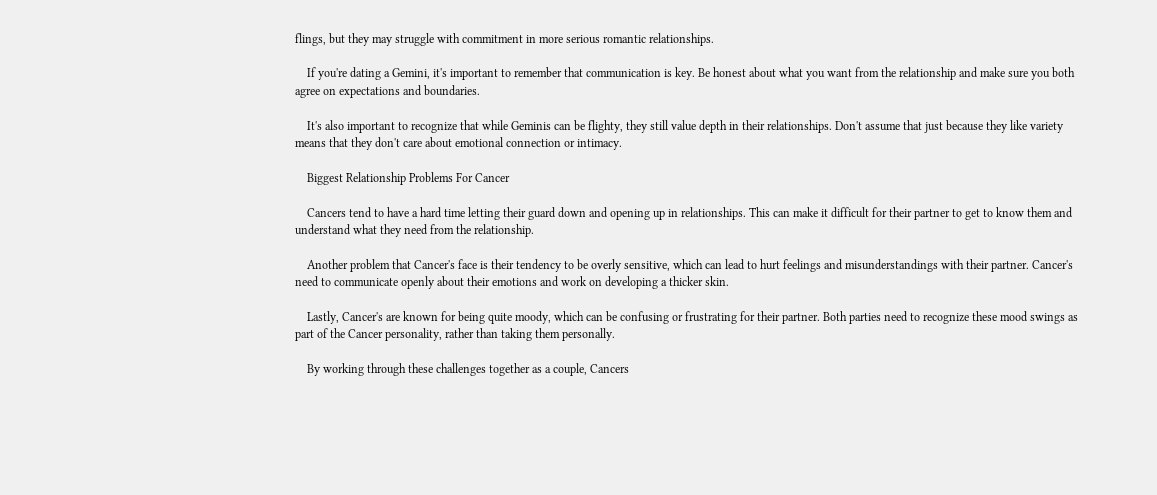flings, but they may struggle with commitment in more serious romantic relationships.

    If you're dating a Gemini, it's important to remember that communication is key. Be honest about what you want from the relationship and make sure you both agree on expectations and boundaries.

    It's also important to recognize that while Geminis can be flighty, they still value depth in their relationships. Don't assume that just because they like variety means that they don't care about emotional connection or intimacy.

    Biggest Relationship Problems For Cancer

    Cancers tend to have a hard time letting their guard down and opening up in relationships. This can make it difficult for their partner to get to know them and understand what they need from the relationship.

    Another problem that Cancer's face is their tendency to be overly sensitive, which can lead to hurt feelings and misunderstandings with their partner. Cancer's need to communicate openly about their emotions and work on developing a thicker skin.

    Lastly, Cancer's are known for being quite moody, which can be confusing or frustrating for their partner. Both parties need to recognize these mood swings as part of the Cancer personality, rather than taking them personally.

    By working through these challenges together as a couple, Cancers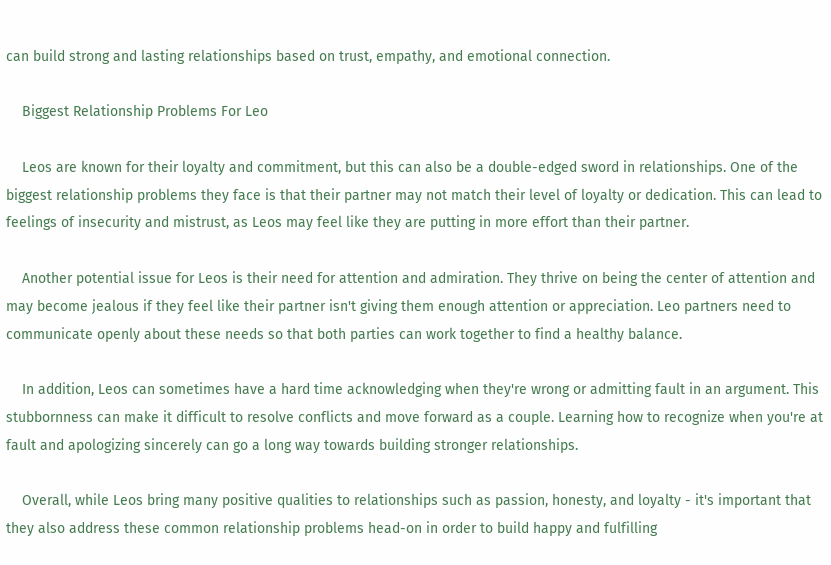can build strong and lasting relationships based on trust, empathy, and emotional connection.

    Biggest Relationship Problems For Leo

    Leos are known for their loyalty and commitment, but this can also be a double-edged sword in relationships. One of the biggest relationship problems they face is that their partner may not match their level of loyalty or dedication. This can lead to feelings of insecurity and mistrust, as Leos may feel like they are putting in more effort than their partner.

    Another potential issue for Leos is their need for attention and admiration. They thrive on being the center of attention and may become jealous if they feel like their partner isn't giving them enough attention or appreciation. Leo partners need to communicate openly about these needs so that both parties can work together to find a healthy balance.

    In addition, Leos can sometimes have a hard time acknowledging when they're wrong or admitting fault in an argument. This stubbornness can make it difficult to resolve conflicts and move forward as a couple. Learning how to recognize when you're at fault and apologizing sincerely can go a long way towards building stronger relationships.

    Overall, while Leos bring many positive qualities to relationships such as passion, honesty, and loyalty - it's important that they also address these common relationship problems head-on in order to build happy and fulfilling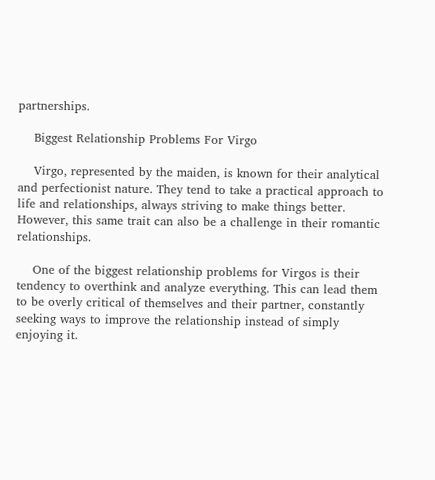partnerships.

    Biggest Relationship Problems For Virgo

    Virgo, represented by the maiden, is known for their analytical and perfectionist nature. They tend to take a practical approach to life and relationships, always striving to make things better. However, this same trait can also be a challenge in their romantic relationships.

    One of the biggest relationship problems for Virgos is their tendency to overthink and analyze everything. This can lead them to be overly critical of themselves and their partner, constantly seeking ways to improve the relationship instead of simply enjoying it.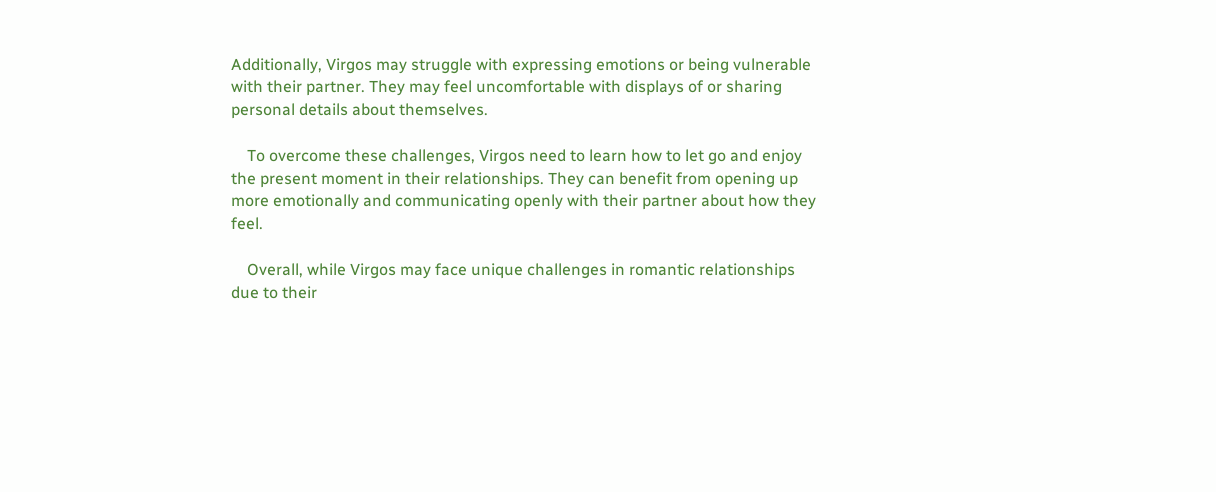Additionally, Virgos may struggle with expressing emotions or being vulnerable with their partner. They may feel uncomfortable with displays of or sharing personal details about themselves.

    To overcome these challenges, Virgos need to learn how to let go and enjoy the present moment in their relationships. They can benefit from opening up more emotionally and communicating openly with their partner about how they feel.

    Overall, while Virgos may face unique challenges in romantic relationships due to their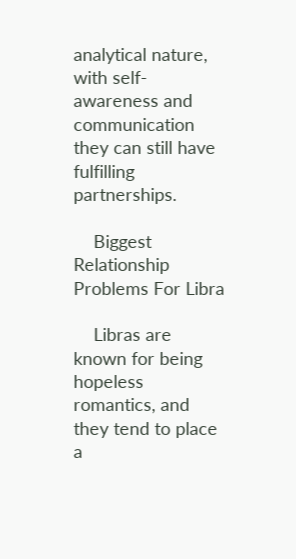analytical nature, with self-awareness and communication they can still have fulfilling partnerships.

    Biggest Relationship Problems For Libra

    Libras are known for being hopeless romantics, and they tend to place a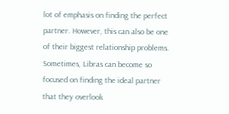lot of emphasis on finding the perfect partner. However, this can also be one of their biggest relationship problems. Sometimes, Libras can become so focused on finding the ideal partner that they overlook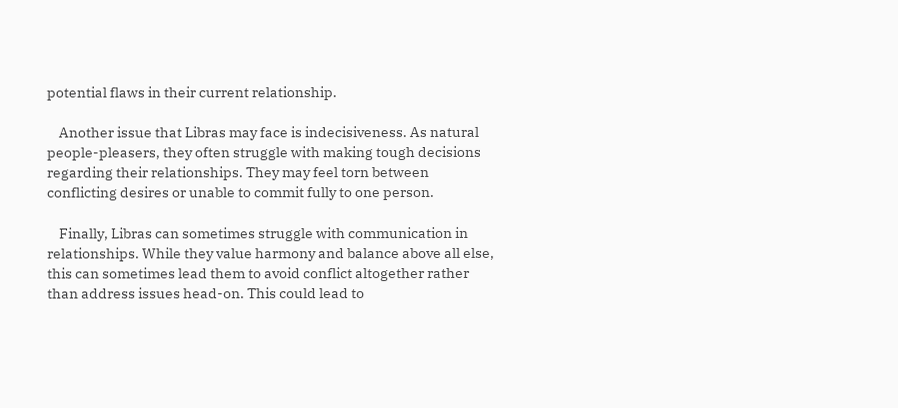potential flaws in their current relationship.

    Another issue that Libras may face is indecisiveness. As natural people-pleasers, they often struggle with making tough decisions regarding their relationships. They may feel torn between conflicting desires or unable to commit fully to one person.

    Finally, Libras can sometimes struggle with communication in relationships. While they value harmony and balance above all else, this can sometimes lead them to avoid conflict altogether rather than address issues head-on. This could lead to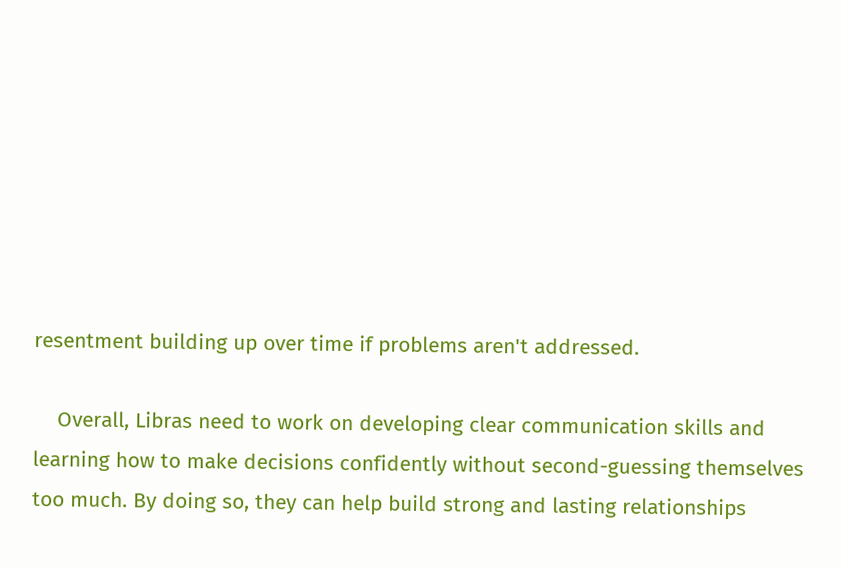resentment building up over time if problems aren't addressed.

    Overall, Libras need to work on developing clear communication skills and learning how to make decisions confidently without second-guessing themselves too much. By doing so, they can help build strong and lasting relationships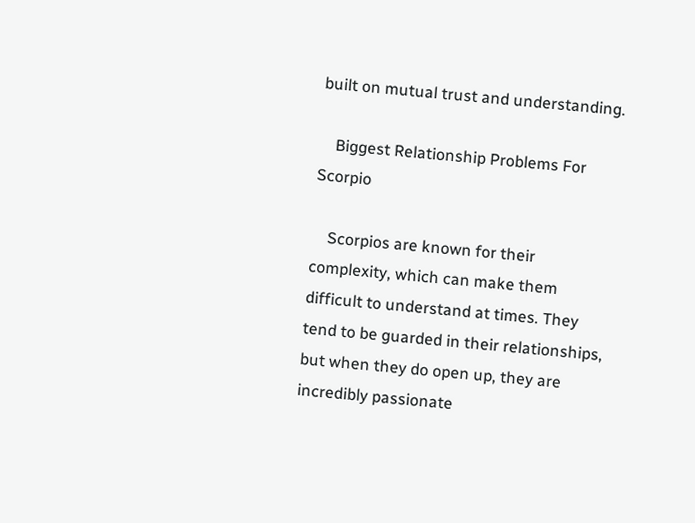built on mutual trust and understanding.

    Biggest Relationship Problems For Scorpio

    Scorpios are known for their complexity, which can make them difficult to understand at times. They tend to be guarded in their relationships, but when they do open up, they are incredibly passionate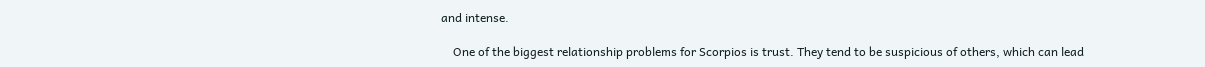and intense.

    One of the biggest relationship problems for Scorpios is trust. They tend to be suspicious of others, which can lead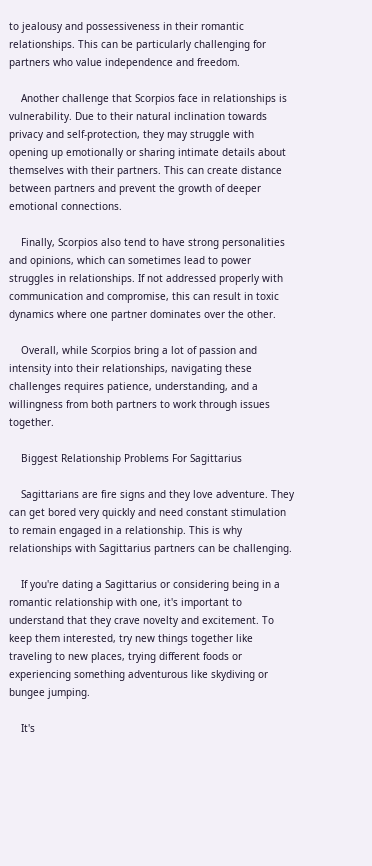to jealousy and possessiveness in their romantic relationships. This can be particularly challenging for partners who value independence and freedom.

    Another challenge that Scorpios face in relationships is vulnerability. Due to their natural inclination towards privacy and self-protection, they may struggle with opening up emotionally or sharing intimate details about themselves with their partners. This can create distance between partners and prevent the growth of deeper emotional connections.

    Finally, Scorpios also tend to have strong personalities and opinions, which can sometimes lead to power struggles in relationships. If not addressed properly with communication and compromise, this can result in toxic dynamics where one partner dominates over the other.

    Overall, while Scorpios bring a lot of passion and intensity into their relationships, navigating these challenges requires patience, understanding, and a willingness from both partners to work through issues together.

    Biggest Relationship Problems For Sagittarius

    Sagittarians are fire signs and they love adventure. They can get bored very quickly and need constant stimulation to remain engaged in a relationship. This is why relationships with Sagittarius partners can be challenging.

    If you're dating a Sagittarius or considering being in a romantic relationship with one, it's important to understand that they crave novelty and excitement. To keep them interested, try new things together like traveling to new places, trying different foods or experiencing something adventurous like skydiving or bungee jumping.

    It's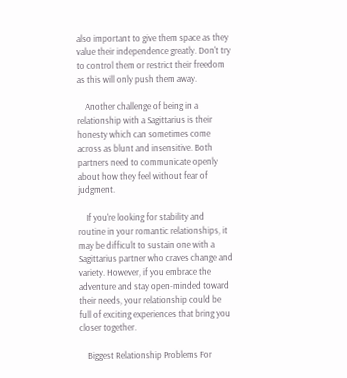also important to give them space as they value their independence greatly. Don't try to control them or restrict their freedom as this will only push them away.

    Another challenge of being in a relationship with a Sagittarius is their honesty which can sometimes come across as blunt and insensitive. Both partners need to communicate openly about how they feel without fear of judgment.

    If you're looking for stability and routine in your romantic relationships, it may be difficult to sustain one with a Sagittarius partner who craves change and variety. However, if you embrace the adventure and stay open-minded toward their needs, your relationship could be full of exciting experiences that bring you closer together.

    Biggest Relationship Problems For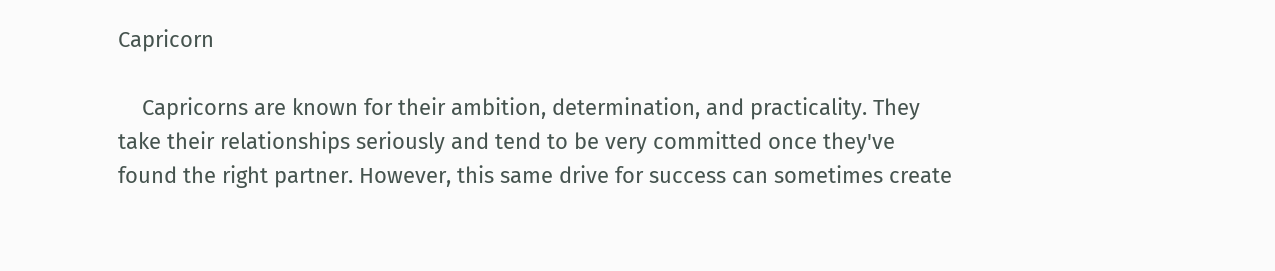Capricorn

    Capricorns are known for their ambition, determination, and practicality. They take their relationships seriously and tend to be very committed once they've found the right partner. However, this same drive for success can sometimes create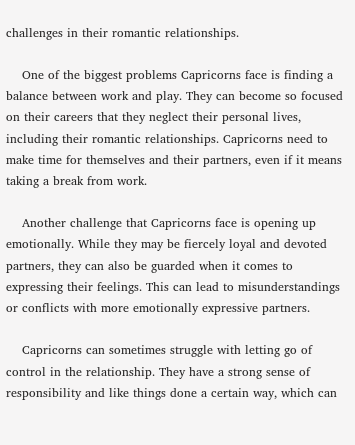challenges in their romantic relationships.

    One of the biggest problems Capricorns face is finding a balance between work and play. They can become so focused on their careers that they neglect their personal lives, including their romantic relationships. Capricorns need to make time for themselves and their partners, even if it means taking a break from work.

    Another challenge that Capricorns face is opening up emotionally. While they may be fiercely loyal and devoted partners, they can also be guarded when it comes to expressing their feelings. This can lead to misunderstandings or conflicts with more emotionally expressive partners.

    Capricorns can sometimes struggle with letting go of control in the relationship. They have a strong sense of responsibility and like things done a certain way, which can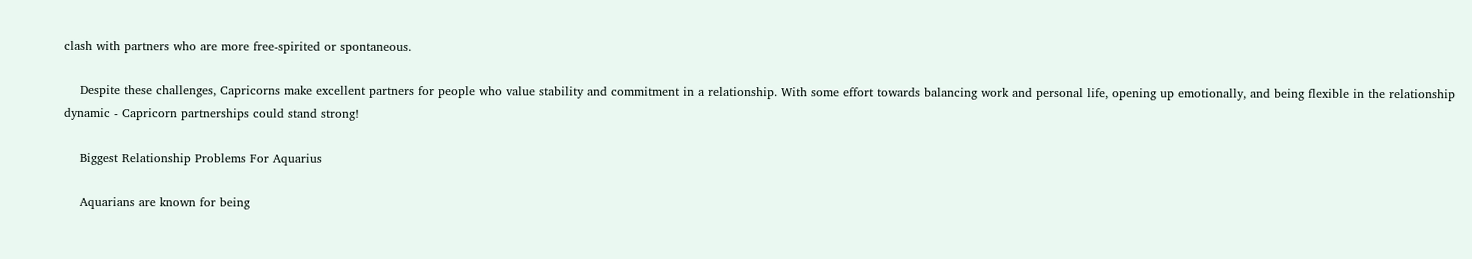clash with partners who are more free-spirited or spontaneous.

    Despite these challenges, Capricorns make excellent partners for people who value stability and commitment in a relationship. With some effort towards balancing work and personal life, opening up emotionally, and being flexible in the relationship dynamic - Capricorn partnerships could stand strong!

    Biggest Relationship Problems For Aquarius

    Aquarians are known for being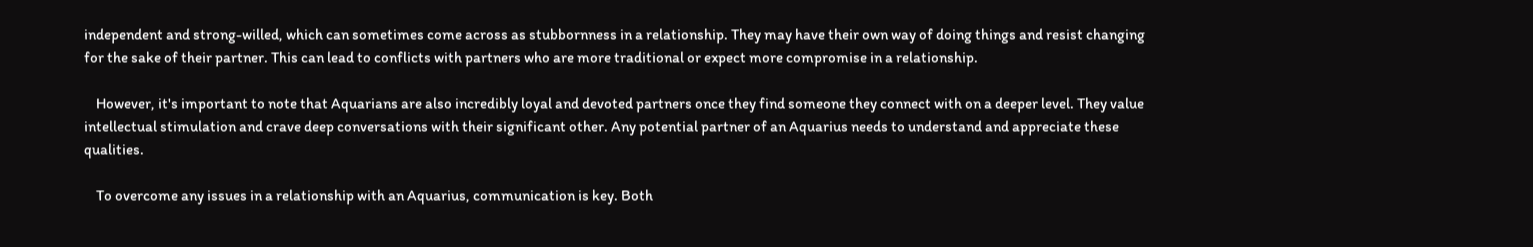independent and strong-willed, which can sometimes come across as stubbornness in a relationship. They may have their own way of doing things and resist changing for the sake of their partner. This can lead to conflicts with partners who are more traditional or expect more compromise in a relationship.

    However, it's important to note that Aquarians are also incredibly loyal and devoted partners once they find someone they connect with on a deeper level. They value intellectual stimulation and crave deep conversations with their significant other. Any potential partner of an Aquarius needs to understand and appreciate these qualities.

    To overcome any issues in a relationship with an Aquarius, communication is key. Both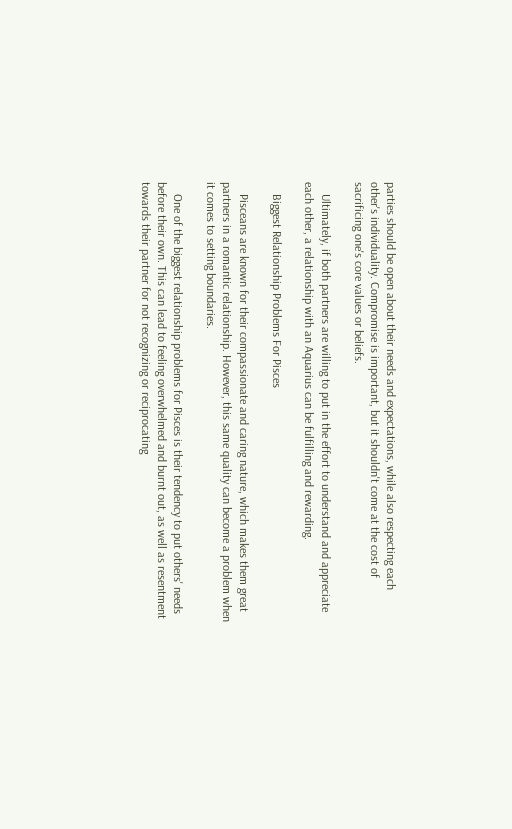parties should be open about their needs and expectations, while also respecting each other's individuality. Compromise is important, but it shouldn't come at the cost of sacrificing one's core values or beliefs.

    Ultimately, if both partners are willing to put in the effort to understand and appreciate each other, a relationship with an Aquarius can be fulfilling and rewarding.

    Biggest Relationship Problems For Pisces

    Pisceans are known for their compassionate and caring nature, which makes them great partners in a romantic relationship. However, this same quality can become a problem when it comes to setting boundaries.

    One of the biggest relationship problems for Pisces is their tendency to put others' needs before their own. This can lead to feeling overwhelmed and burnt out, as well as resentment towards their partner for not recognizing or reciprocating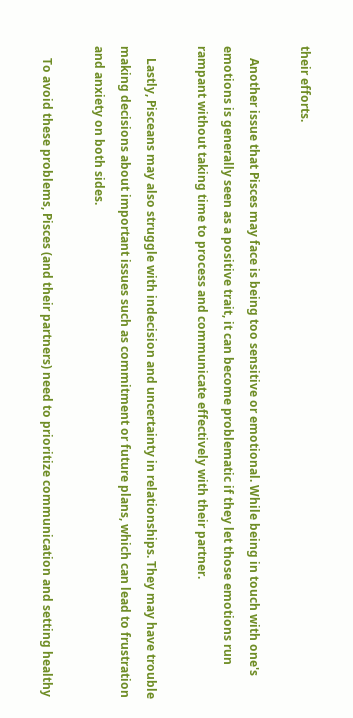their efforts.

    Another issue that Pisces may face is being too sensitive or emotional. While being in touch with one's emotions is generally seen as a positive trait, it can become problematic if they let those emotions run rampant without taking time to process and communicate effectively with their partner.

    Lastly, Pisceans may also struggle with indecision and uncertainty in relationships. They may have trouble making decisions about important issues such as commitment or future plans, which can lead to frustration and anxiety on both sides.

    To avoid these problems, Pisces (and their partners) need to prioritize communication and setting healthy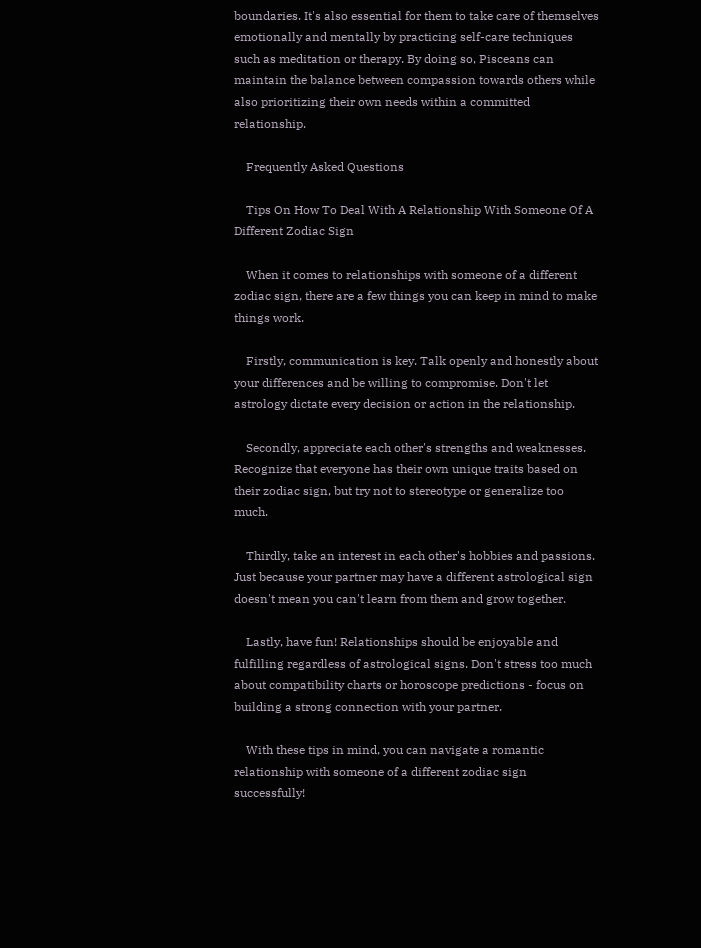boundaries. It's also essential for them to take care of themselves emotionally and mentally by practicing self-care techniques such as meditation or therapy. By doing so, Pisceans can maintain the balance between compassion towards others while also prioritizing their own needs within a committed relationship.

    Frequently Asked Questions

    Tips On How To Deal With A Relationship With Someone Of A Different Zodiac Sign

    When it comes to relationships with someone of a different zodiac sign, there are a few things you can keep in mind to make things work.

    Firstly, communication is key. Talk openly and honestly about your differences and be willing to compromise. Don't let astrology dictate every decision or action in the relationship.

    Secondly, appreciate each other's strengths and weaknesses. Recognize that everyone has their own unique traits based on their zodiac sign, but try not to stereotype or generalize too much.

    Thirdly, take an interest in each other's hobbies and passions. Just because your partner may have a different astrological sign doesn't mean you can't learn from them and grow together.

    Lastly, have fun! Relationships should be enjoyable and fulfilling regardless of astrological signs. Don't stress too much about compatibility charts or horoscope predictions - focus on building a strong connection with your partner.

    With these tips in mind, you can navigate a romantic relationship with someone of a different zodiac sign successfully!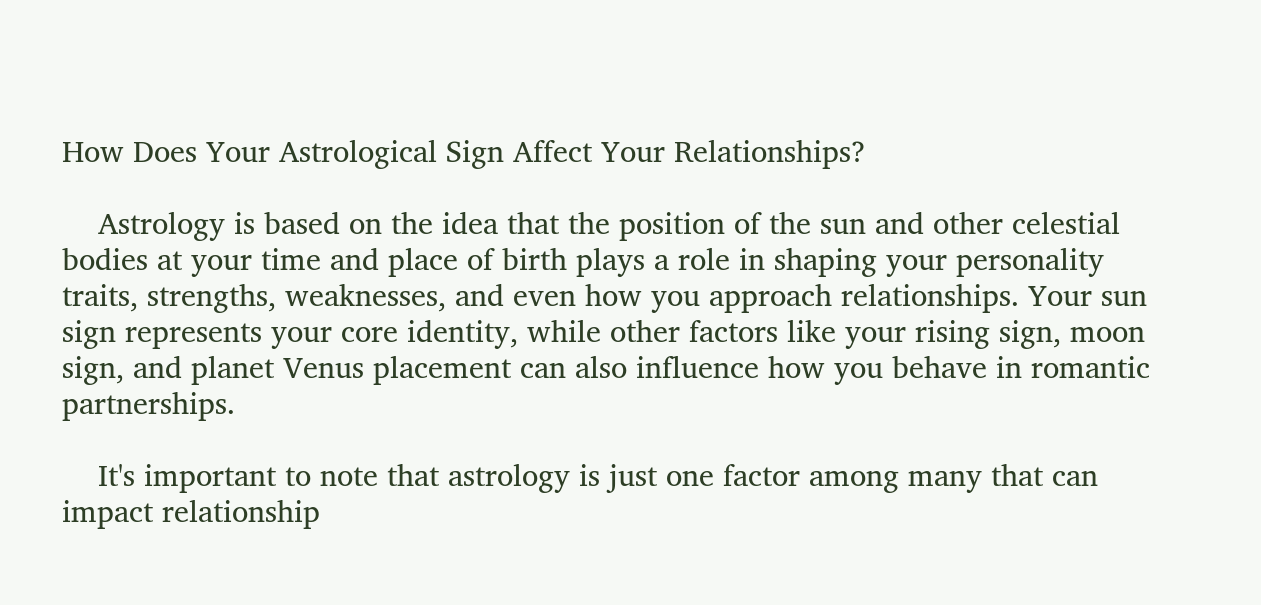How Does Your Astrological Sign Affect Your Relationships?

    Astrology is based on the idea that the position of the sun and other celestial bodies at your time and place of birth plays a role in shaping your personality traits, strengths, weaknesses, and even how you approach relationships. Your sun sign represents your core identity, while other factors like your rising sign, moon sign, and planet Venus placement can also influence how you behave in romantic partnerships.

    It's important to note that astrology is just one factor among many that can impact relationship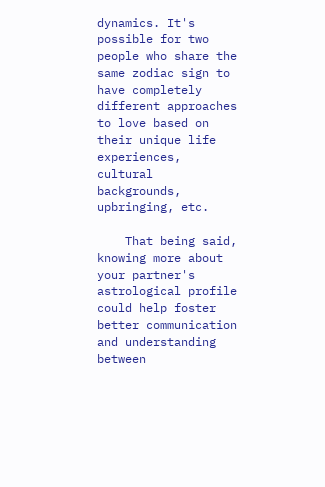dynamics. It's possible for two people who share the same zodiac sign to have completely different approaches to love based on their unique life experiences, cultural backgrounds, upbringing, etc.

    That being said, knowing more about your partner's astrological profile could help foster better communication and understanding between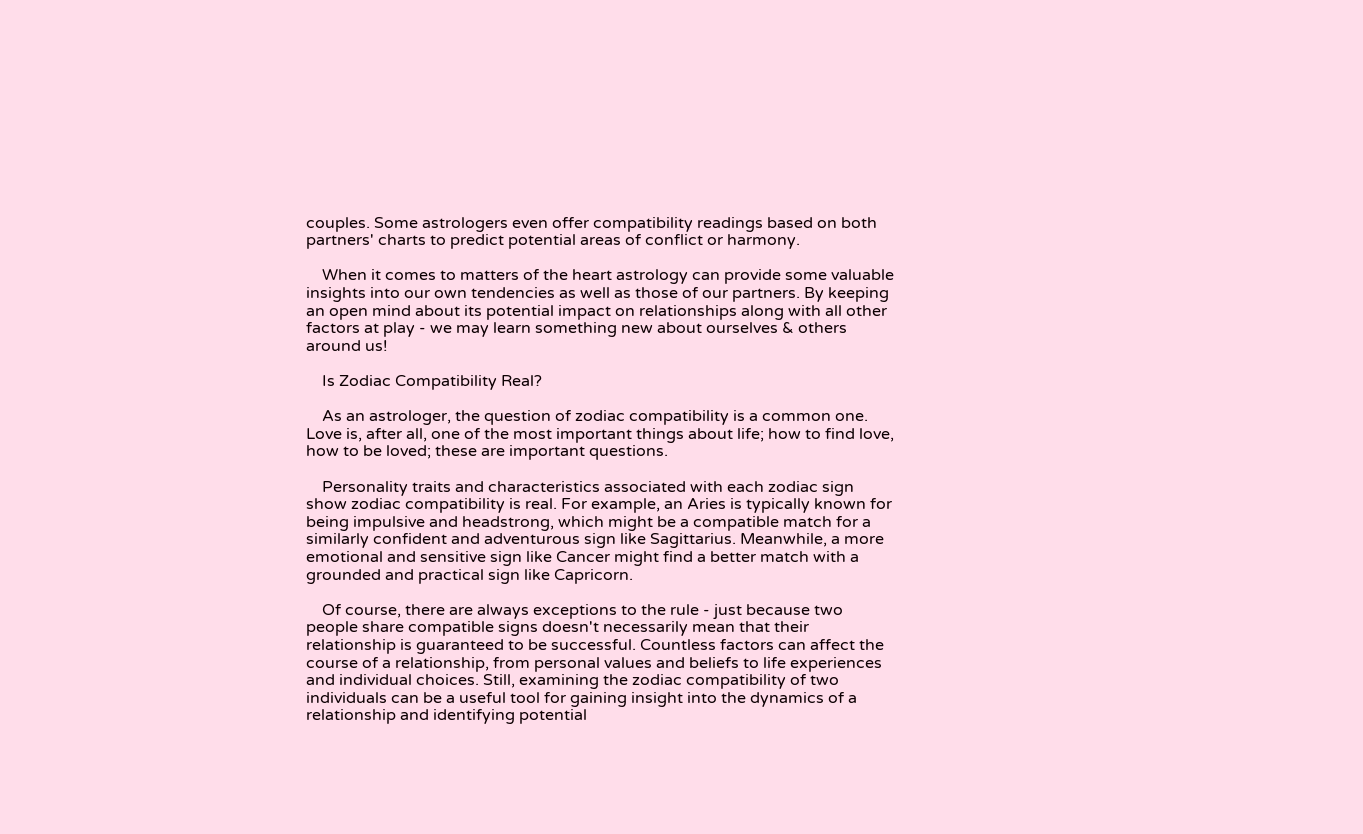couples. Some astrologers even offer compatibility readings based on both partners' charts to predict potential areas of conflict or harmony.

    When it comes to matters of the heart astrology can provide some valuable insights into our own tendencies as well as those of our partners. By keeping an open mind about its potential impact on relationships along with all other factors at play - we may learn something new about ourselves & others around us!

    Is Zodiac Compatibility Real?

    As an astrologer, the question of zodiac compatibility is a common one. Love is, after all, one of the most important things about life; how to find love, how to be loved; these are important questions.

    Personality traits and characteristics associated with each zodiac sign show zodiac compatibility is real. For example, an Aries is typically known for being impulsive and headstrong, which might be a compatible match for a similarly confident and adventurous sign like Sagittarius. Meanwhile, a more emotional and sensitive sign like Cancer might find a better match with a grounded and practical sign like Capricorn.

    Of course, there are always exceptions to the rule - just because two people share compatible signs doesn't necessarily mean that their relationship is guaranteed to be successful. Countless factors can affect the course of a relationship, from personal values and beliefs to life experiences and individual choices. Still, examining the zodiac compatibility of two individuals can be a useful tool for gaining insight into the dynamics of a relationship and identifying potential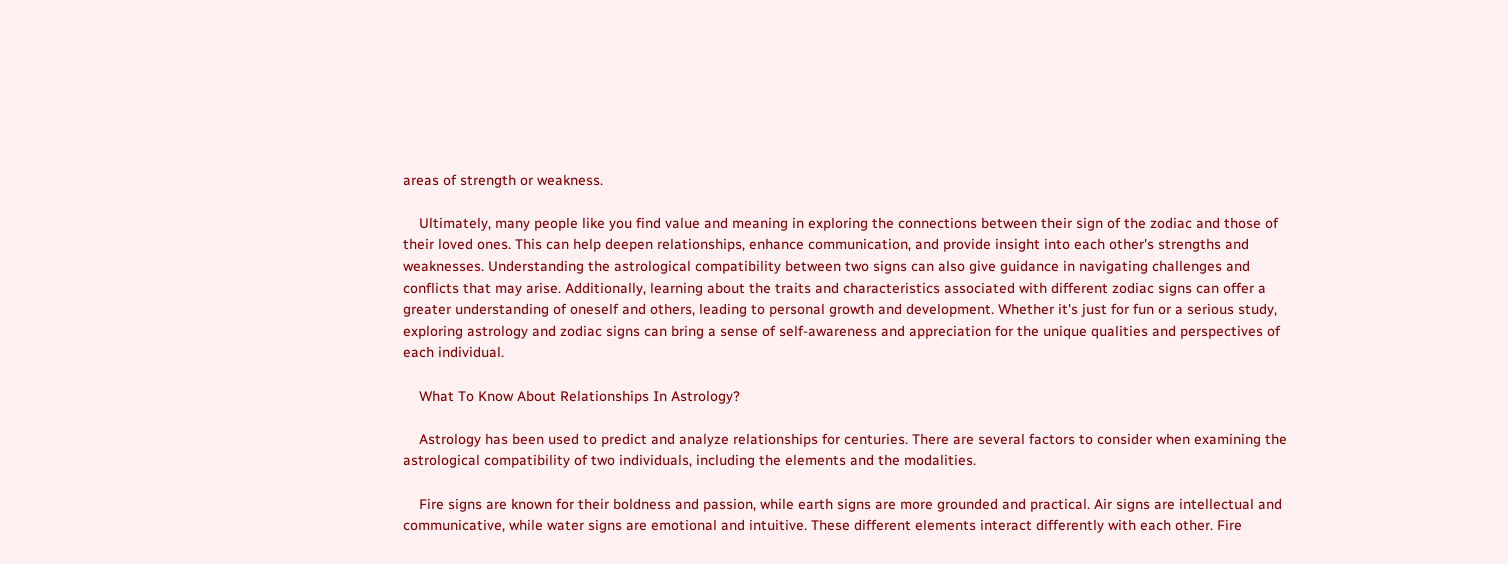areas of strength or weakness.

    Ultimately, many people like you find value and meaning in exploring the connections between their sign of the zodiac and those of their loved ones. This can help deepen relationships, enhance communication, and provide insight into each other's strengths and weaknesses. Understanding the astrological compatibility between two signs can also give guidance in navigating challenges and conflicts that may arise. Additionally, learning about the traits and characteristics associated with different zodiac signs can offer a greater understanding of oneself and others, leading to personal growth and development. Whether it's just for fun or a serious study, exploring astrology and zodiac signs can bring a sense of self-awareness and appreciation for the unique qualities and perspectives of each individual.

    What To Know About Relationships In Astrology?

    Astrology has been used to predict and analyze relationships for centuries. There are several factors to consider when examining the astrological compatibility of two individuals, including the elements and the modalities.

    Fire signs are known for their boldness and passion, while earth signs are more grounded and practical. Air signs are intellectual and communicative, while water signs are emotional and intuitive. These different elements interact differently with each other. Fire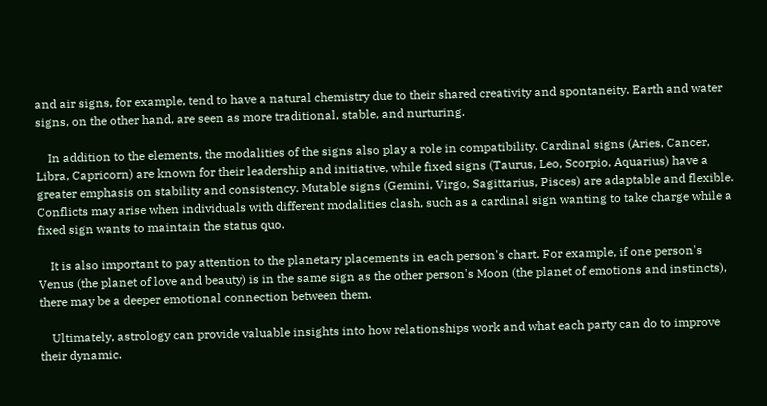and air signs, for example, tend to have a natural chemistry due to their shared creativity and spontaneity. Earth and water signs, on the other hand, are seen as more traditional, stable, and nurturing.

    In addition to the elements, the modalities of the signs also play a role in compatibility. Cardinal signs (Aries, Cancer, Libra, Capricorn) are known for their leadership and initiative, while fixed signs (Taurus, Leo, Scorpio, Aquarius) have a greater emphasis on stability and consistency. Mutable signs (Gemini, Virgo, Sagittarius, Pisces) are adaptable and flexible. Conflicts may arise when individuals with different modalities clash, such as a cardinal sign wanting to take charge while a fixed sign wants to maintain the status quo.

    It is also important to pay attention to the planetary placements in each person's chart. For example, if one person's Venus (the planet of love and beauty) is in the same sign as the other person's Moon (the planet of emotions and instincts), there may be a deeper emotional connection between them.

    Ultimately, astrology can provide valuable insights into how relationships work and what each party can do to improve their dynamic.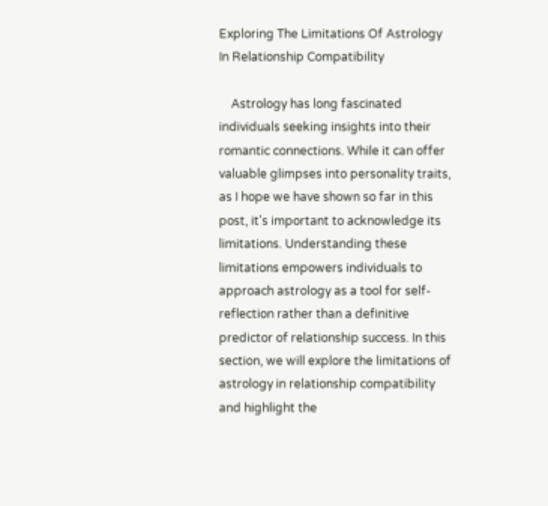Exploring The Limitations Of Astrology In Relationship Compatibility

    Astrology has long fascinated individuals seeking insights into their romantic connections. While it can offer valuable glimpses into personality traits, as I hope we have shown so far in this post, it's important to acknowledge its limitations. Understanding these limitations empowers individuals to approach astrology as a tool for self-reflection rather than a definitive predictor of relationship success. In this section, we will explore the limitations of astrology in relationship compatibility and highlight the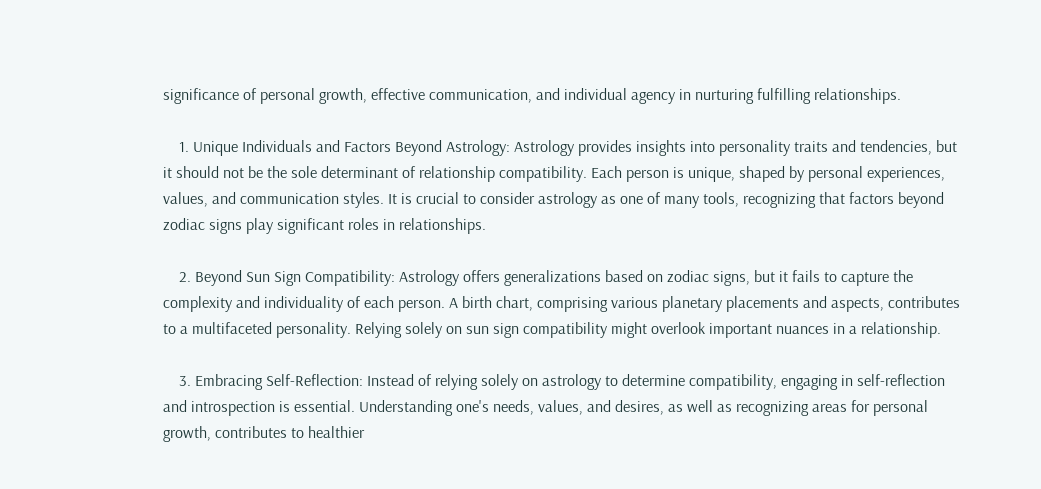significance of personal growth, effective communication, and individual agency in nurturing fulfilling relationships.

    1. Unique Individuals and Factors Beyond Astrology: Astrology provides insights into personality traits and tendencies, but it should not be the sole determinant of relationship compatibility. Each person is unique, shaped by personal experiences, values, and communication styles. It is crucial to consider astrology as one of many tools, recognizing that factors beyond zodiac signs play significant roles in relationships.

    2. Beyond Sun Sign Compatibility: Astrology offers generalizations based on zodiac signs, but it fails to capture the complexity and individuality of each person. A birth chart, comprising various planetary placements and aspects, contributes to a multifaceted personality. Relying solely on sun sign compatibility might overlook important nuances in a relationship.

    3. Embracing Self-Reflection: Instead of relying solely on astrology to determine compatibility, engaging in self-reflection and introspection is essential. Understanding one's needs, values, and desires, as well as recognizing areas for personal growth, contributes to healthier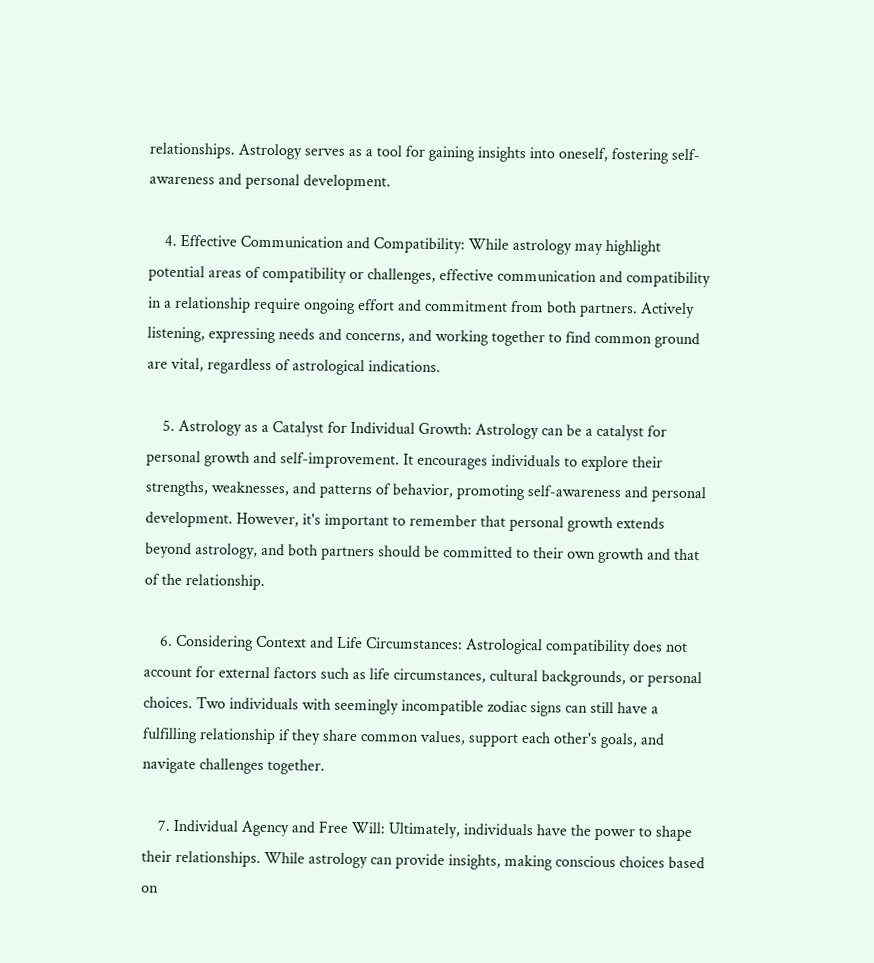relationships. Astrology serves as a tool for gaining insights into oneself, fostering self-awareness and personal development.

    4. Effective Communication and Compatibility: While astrology may highlight potential areas of compatibility or challenges, effective communication and compatibility in a relationship require ongoing effort and commitment from both partners. Actively listening, expressing needs and concerns, and working together to find common ground are vital, regardless of astrological indications.

    5. Astrology as a Catalyst for Individual Growth: Astrology can be a catalyst for personal growth and self-improvement. It encourages individuals to explore their strengths, weaknesses, and patterns of behavior, promoting self-awareness and personal development. However, it's important to remember that personal growth extends beyond astrology, and both partners should be committed to their own growth and that of the relationship.

    6. Considering Context and Life Circumstances: Astrological compatibility does not account for external factors such as life circumstances, cultural backgrounds, or personal choices. Two individuals with seemingly incompatible zodiac signs can still have a fulfilling relationship if they share common values, support each other's goals, and navigate challenges together.

    7. Individual Agency and Free Will: Ultimately, individuals have the power to shape their relationships. While astrology can provide insights, making conscious choices based on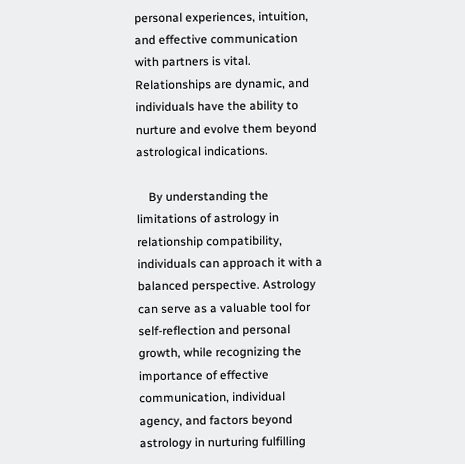personal experiences, intuition, and effective communication with partners is vital. Relationships are dynamic, and individuals have the ability to nurture and evolve them beyond astrological indications.

    By understanding the limitations of astrology in relationship compatibility, individuals can approach it with a balanced perspective. Astrology can serve as a valuable tool for self-reflection and personal growth, while recognizing the importance of effective communication, individual agency, and factors beyond astrology in nurturing fulfilling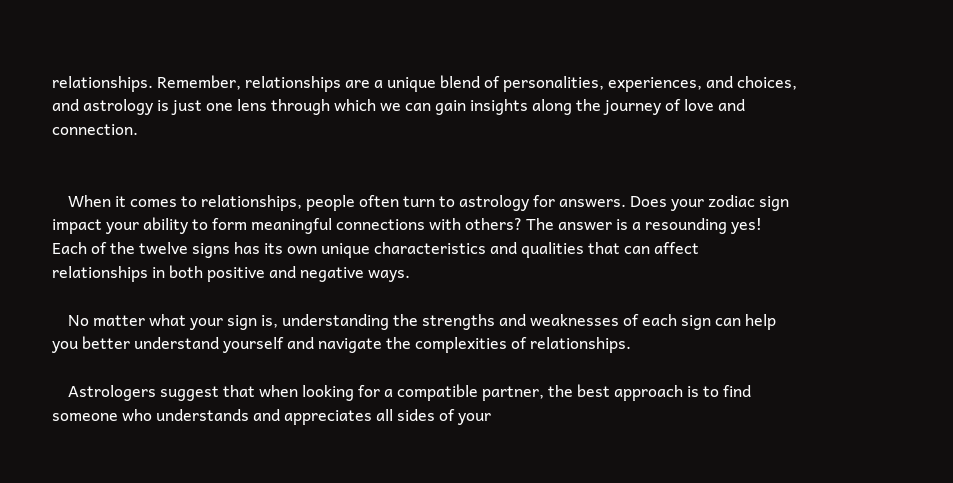relationships. Remember, relationships are a unique blend of personalities, experiences, and choices, and astrology is just one lens through which we can gain insights along the journey of love and connection.


    When it comes to relationships, people often turn to astrology for answers. Does your zodiac sign impact your ability to form meaningful connections with others? The answer is a resounding yes! Each of the twelve signs has its own unique characteristics and qualities that can affect relationships in both positive and negative ways.

    No matter what your sign is, understanding the strengths and weaknesses of each sign can help you better understand yourself and navigate the complexities of relationships.

    Astrologers suggest that when looking for a compatible partner, the best approach is to find someone who understands and appreciates all sides of your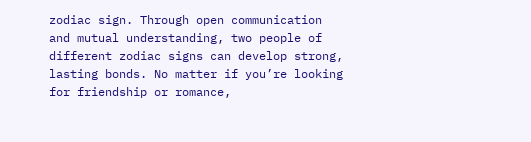zodiac sign. Through open communication and mutual understanding, two people of different zodiac signs can develop strong, lasting bonds. No matter if you’re looking for friendship or romance,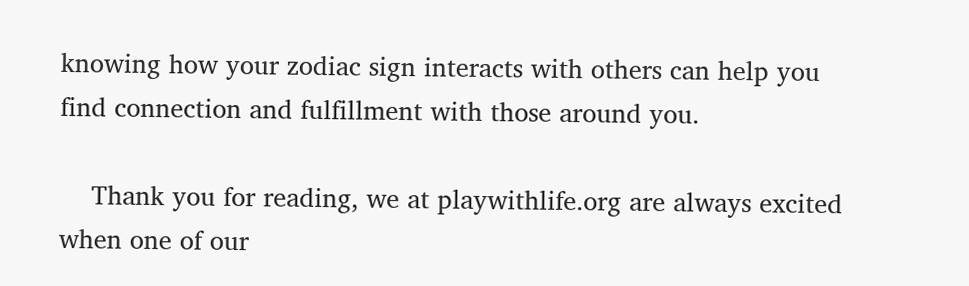knowing how your zodiac sign interacts with others can help you find connection and fulfillment with those around you.

    Thank you for reading, we at playwithlife.org are always excited when one of our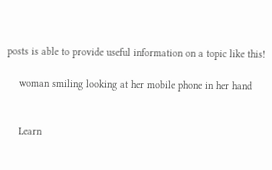posts is able to provide useful information on a topic like this!

    woman smiling looking at her mobile phone in her hand


    Learn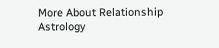More About Relationship Astrology